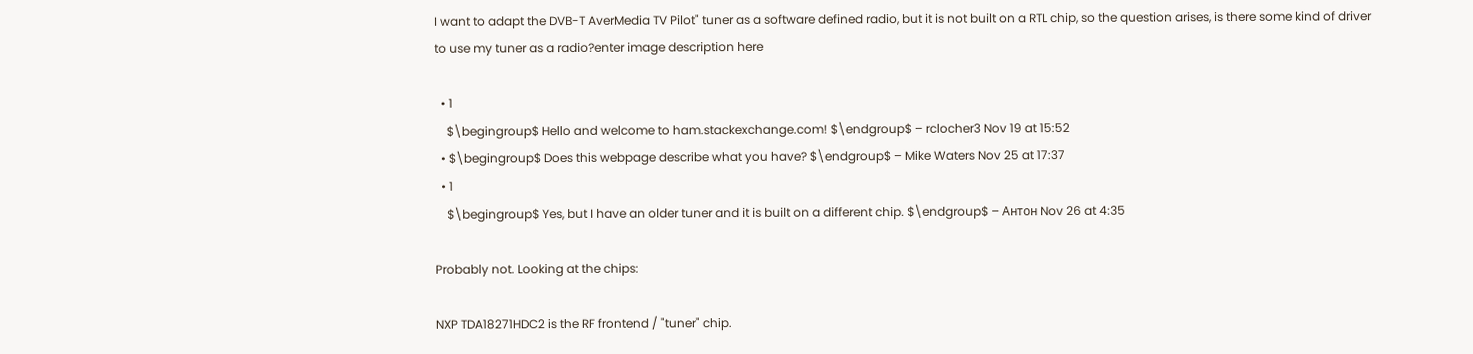I want to adapt the DVB-T AverMedia TV Pilot" tuner as a software defined radio, but it is not built on a RTL chip, so the question arises, is there some kind of driver to use my tuner as a radio?enter image description here

  • 1
    $\begingroup$ Hello and welcome to ham.stackexchange.com! $\endgroup$ – rclocher3 Nov 19 at 15:52
  • $\begingroup$ Does this webpage describe what you have? $\endgroup$ – Mike Waters Nov 25 at 17:37
  • 1
    $\begingroup$ Yes, but I have an older tuner and it is built on a different chip. $\endgroup$ – Антон Nov 26 at 4:35

Probably not. Looking at the chips:

NXP TDA18271HDC2 is the RF frontend / "tuner" chip.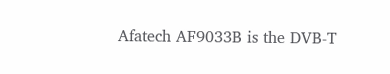Afatech AF9033B is the DVB-T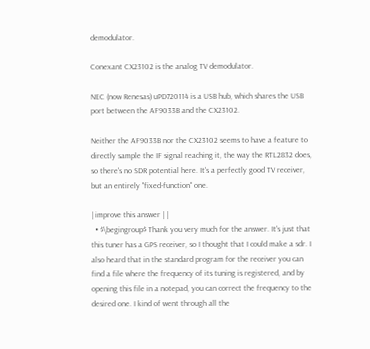demodulator.

Conexant CX23102 is the analog TV demodulator.

NEC (now Renesas) uPD720114 is a USB hub, which shares the USB port between the AF9033B and the CX23102.

Neither the AF9033B nor the CX23102 seems to have a feature to directly sample the IF signal reaching it, the way the RTL2832 does, so there's no SDR potential here. It's a perfectly good TV receiver, but an entirely "fixed-function" one.

| improve this answer | |
  • $\begingroup$ Thank you very much for the answer. It's just that this tuner has a GPS receiver, so I thought that I could make a sdr. I also heard that in the standard program for the receiver you can find a file where the frequency of its tuning is registered, and by opening this file in a notepad, you can correct the frequency to the desired one. I kind of went through all the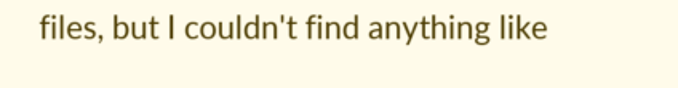files, but I couldn't find anything like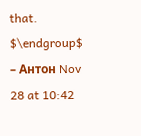that. $\endgroup$ – Антон Nov 28 at 10:42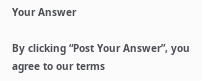Your Answer

By clicking “Post Your Answer”, you agree to our terms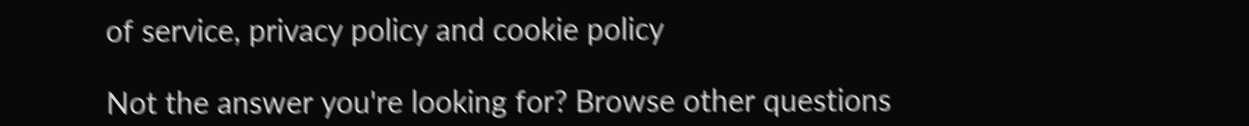of service, privacy policy and cookie policy

Not the answer you're looking for? Browse other questions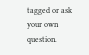tagged or ask your own question.